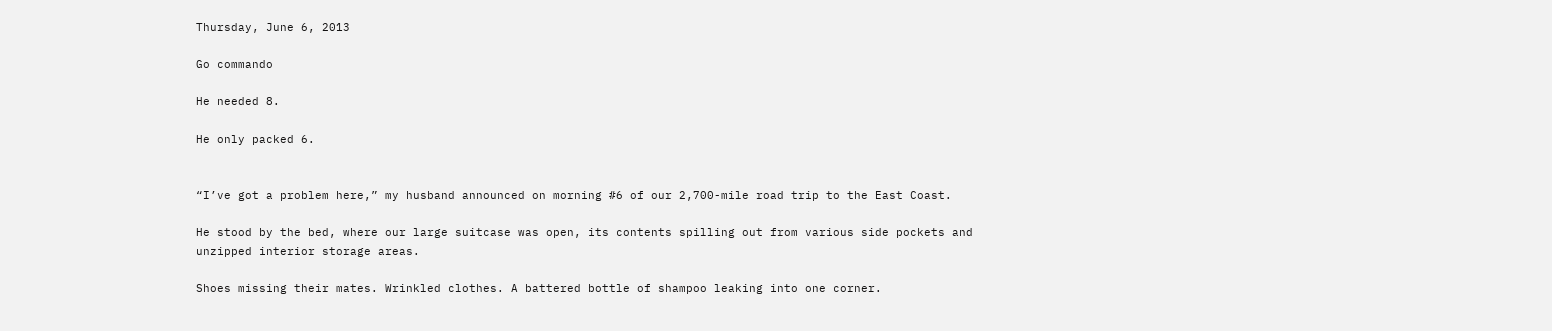Thursday, June 6, 2013

Go commando

He needed 8.

He only packed 6.


“I’ve got a problem here,” my husband announced on morning #6 of our 2,700-mile road trip to the East Coast.

He stood by the bed, where our large suitcase was open, its contents spilling out from various side pockets and unzipped interior storage areas.

Shoes missing their mates. Wrinkled clothes. A battered bottle of shampoo leaking into one corner.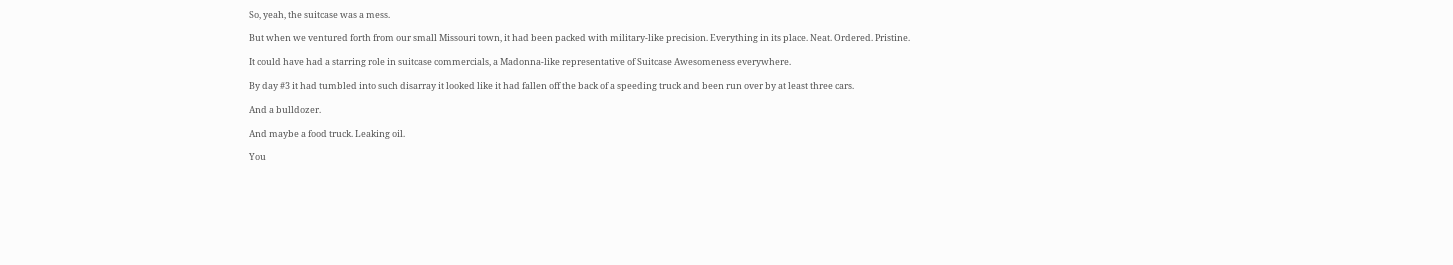So, yeah, the suitcase was a mess.

But when we ventured forth from our small Missouri town, it had been packed with military-like precision. Everything in its place. Neat. Ordered. Pristine.

It could have had a starring role in suitcase commercials, a Madonna-like representative of Suitcase Awesomeness everywhere.

By day #3 it had tumbled into such disarray it looked like it had fallen off the back of a speeding truck and been run over by at least three cars.

And a bulldozer.

And maybe a food truck. Leaking oil.

You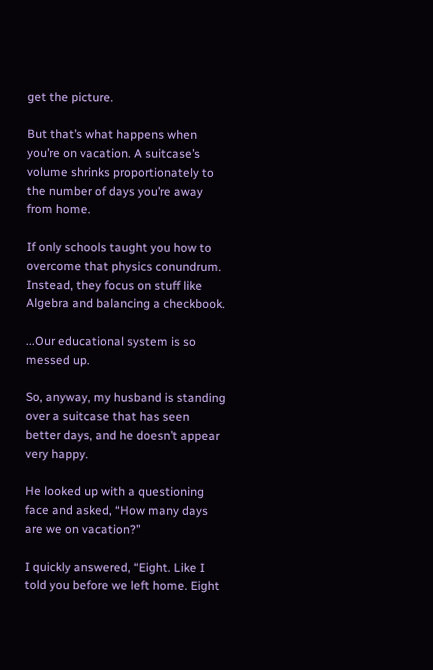get the picture.

But that’s what happens when you’re on vacation. A suitcase’s volume shrinks proportionately to the number of days you’re away from home.

If only schools taught you how to overcome that physics conundrum. Instead, they focus on stuff like Algebra and balancing a checkbook.

...Our educational system is so messed up.

So, anyway, my husband is standing over a suitcase that has seen better days, and he doesn’t appear very happy.

He looked up with a questioning face and asked, “How many days are we on vacation?”

I quickly answered, “Eight. Like I told you before we left home. Eight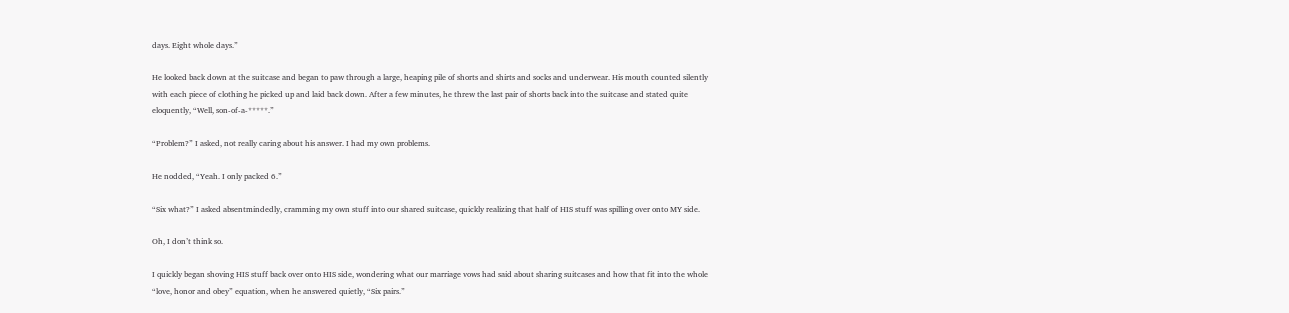days. Eight whole days.”

He looked back down at the suitcase and began to paw through a large, heaping pile of shorts and shirts and socks and underwear. His mouth counted silently with each piece of clothing he picked up and laid back down. After a few minutes, he threw the last pair of shorts back into the suitcase and stated quite eloquently, “Well, son-of-a-*****.”

“Problem?” I asked, not really caring about his answer. I had my own problems.

He nodded, “Yeah. I only packed 6.”

“Six what?” I asked absentmindedly, cramming my own stuff into our shared suitcase, quickly realizing that half of HIS stuff was spilling over onto MY side.

Oh, I don’t think so.

I quickly began shoving HIS stuff back over onto HIS side, wondering what our marriage vows had said about sharing suitcases and how that fit into the whole “love, honor and obey” equation, when he answered quietly, “Six pairs.”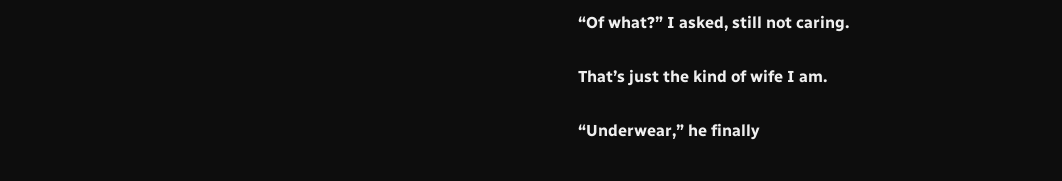“Of what?” I asked, still not caring.

That’s just the kind of wife I am.

“Underwear,” he finally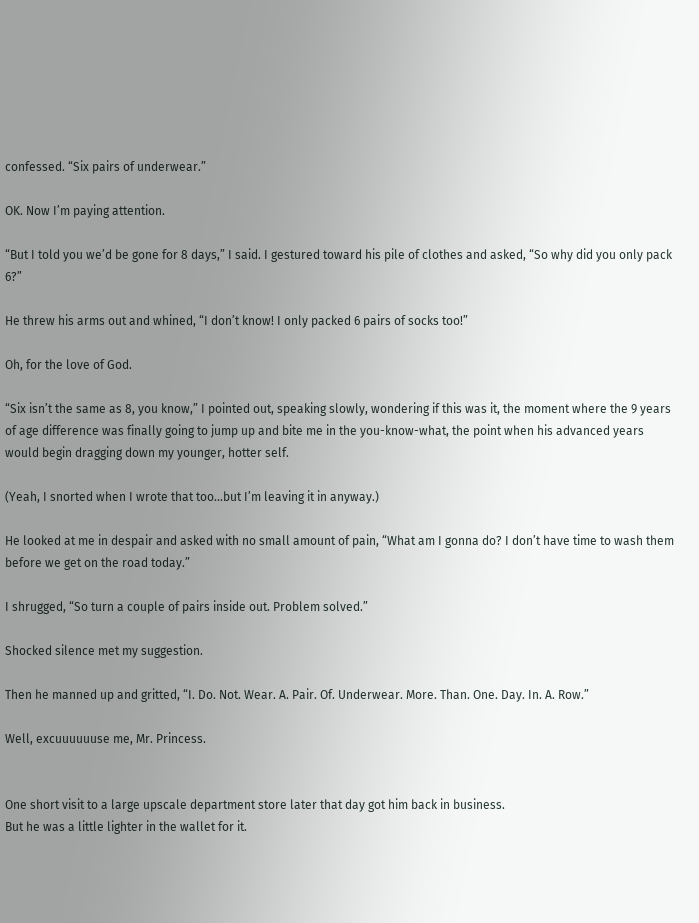confessed. “Six pairs of underwear.”

OK. Now I’m paying attention.

“But I told you we’d be gone for 8 days,” I said. I gestured toward his pile of clothes and asked, “So why did you only pack 6?”

He threw his arms out and whined, “I don’t know! I only packed 6 pairs of socks too!”

Oh, for the love of God.

“Six isn’t the same as 8, you know,” I pointed out, speaking slowly, wondering if this was it, the moment where the 9 years of age difference was finally going to jump up and bite me in the you-know-what, the point when his advanced years would begin dragging down my younger, hotter self.

(Yeah, I snorted when I wrote that too...but I’m leaving it in anyway.)

He looked at me in despair and asked with no small amount of pain, “What am I gonna do? I don’t have time to wash them before we get on the road today.”

I shrugged, “So turn a couple of pairs inside out. Problem solved.”

Shocked silence met my suggestion.

Then he manned up and gritted, “I. Do. Not. Wear. A. Pair. Of. Underwear. More. Than. One. Day. In. A. Row.”

Well, excuuuuuuse me, Mr. Princess.


One short visit to a large upscale department store later that day got him back in business.
But he was a little lighter in the wallet for it.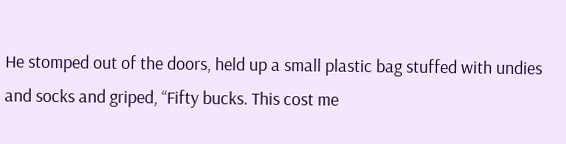He stomped out of the doors, held up a small plastic bag stuffed with undies and socks and griped, “Fifty bucks. This cost me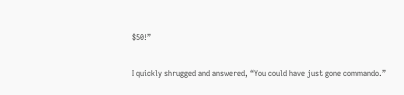$50!”

I quickly shrugged and answered, “You could have just gone commando.”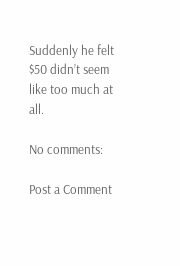Suddenly he felt $50 didn’t seem like too much at all.

No comments:

Post a Comment